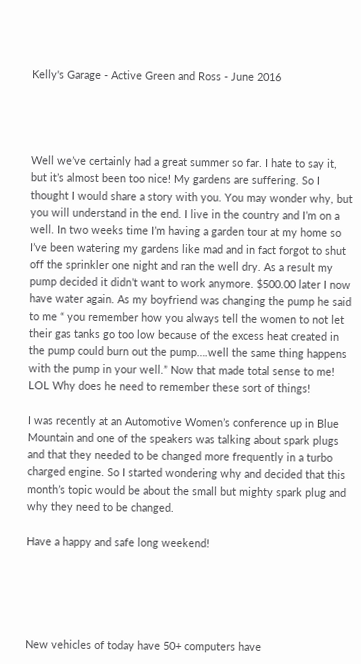Kelly's Garage - Active Green and Ross - June 2016




Well we’ve certainly had a great summer so far. I hate to say it, but it’s almost been too nice! My gardens are suffering. So I thought I would share a story with you. You may wonder why, but you will understand in the end. I live in the country and I’m on a well. In two weeks time I’m having a garden tour at my home so I’ve been watering my gardens like mad and in fact forgot to shut off the sprinkler one night and ran the well dry. As a result my pump decided it didn’t want to work anymore. $500.00 later I now have water again. As my boyfriend was changing the pump he said to me “ you remember how you always tell the women to not let their gas tanks go too low because of the excess heat created in the pump could burn out the pump….well the same thing happens with the pump in your well.” Now that made total sense to me! LOL Why does he need to remember these sort of things!

I was recently at an Automotive Women’s conference up in Blue Mountain and one of the speakers was talking about spark plugs and that they needed to be changed more frequently in a turbo charged engine. So I started wondering why and decided that this month’s topic would be about the small but mighty spark plug and why they need to be changed.

Have a happy and safe long weekend!





New vehicles of today have 50+ computers have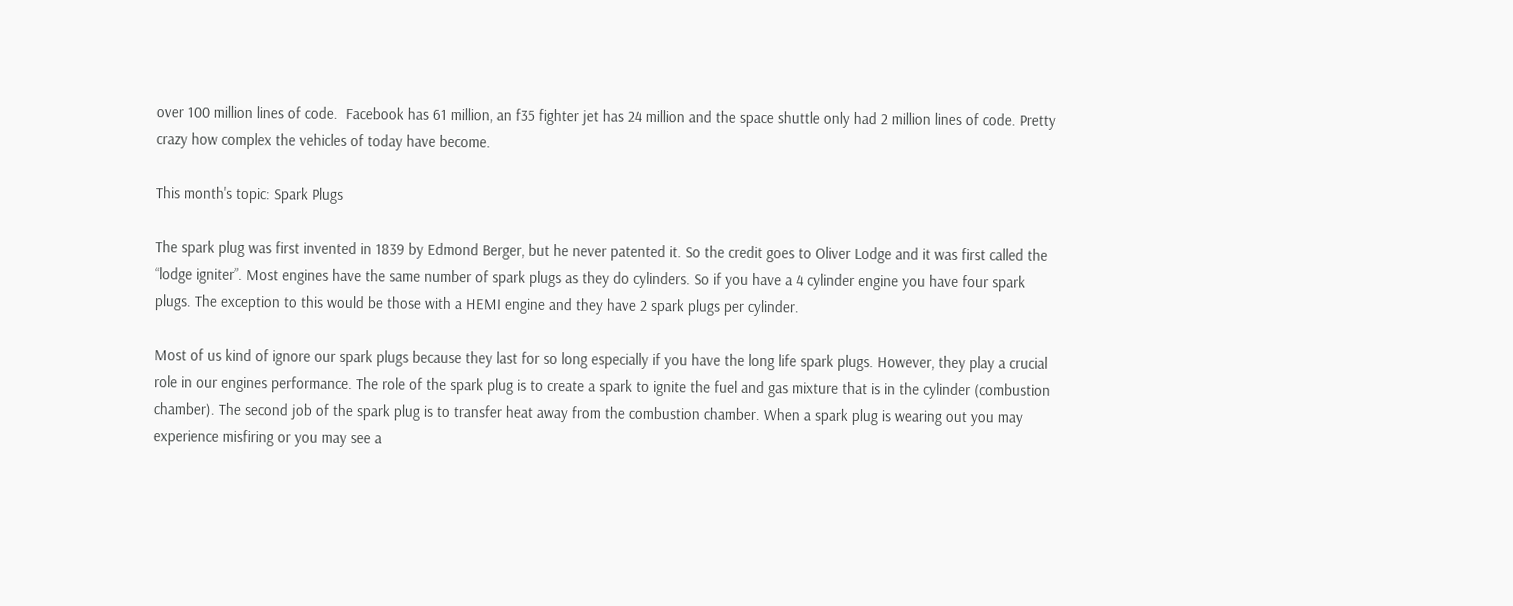over 100 million lines of code.  Facebook has 61 million, an f35 fighter jet has 24 million and the space shuttle only had 2 million lines of code. Pretty crazy how complex the vehicles of today have become.

This month's topic: Spark Plugs

The spark plug was first invented in 1839 by Edmond Berger, but he never patented it. So the credit goes to Oliver Lodge and it was first called the “lodge igniter”. Most engines have the same number of spark plugs as they do cylinders. So if you have a 4 cylinder engine you have four spark plugs. The exception to this would be those with a HEMI engine and they have 2 spark plugs per cylinder.

Most of us kind of ignore our spark plugs because they last for so long especially if you have the long life spark plugs. However, they play a crucial role in our engines performance. The role of the spark plug is to create a spark to ignite the fuel and gas mixture that is in the cylinder (combustion chamber). The second job of the spark plug is to transfer heat away from the combustion chamber. When a spark plug is wearing out you may experience misfiring or you may see a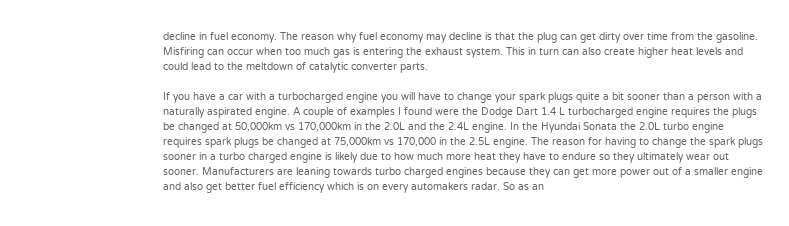decline in fuel economy. The reason why fuel economy may decline is that the plug can get dirty over time from the gasoline. Misfiring can occur when too much gas is entering the exhaust system. This in turn can also create higher heat levels and could lead to the meltdown of catalytic converter parts.

If you have a car with a turbocharged engine you will have to change your spark plugs quite a bit sooner than a person with a naturally aspirated engine. A couple of examples I found were the Dodge Dart 1.4 L turbocharged engine requires the plugs be changed at 50,000km vs 170,000km in the 2.0L and the 2.4L engine. In the Hyundai Sonata the 2.0L turbo engine requires spark plugs be changed at 75,000km vs 170,000 in the 2.5L engine. The reason for having to change the spark plugs sooner in a turbo charged engine is likely due to how much more heat they have to endure so they ultimately wear out sooner. Manufacturers are leaning towards turbo charged engines because they can get more power out of a smaller engine and also get better fuel efficiency which is on every automakers radar. So as an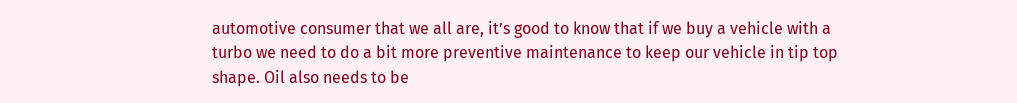automotive consumer that we all are, it’s good to know that if we buy a vehicle with a turbo we need to do a bit more preventive maintenance to keep our vehicle in tip top shape. Oil also needs to be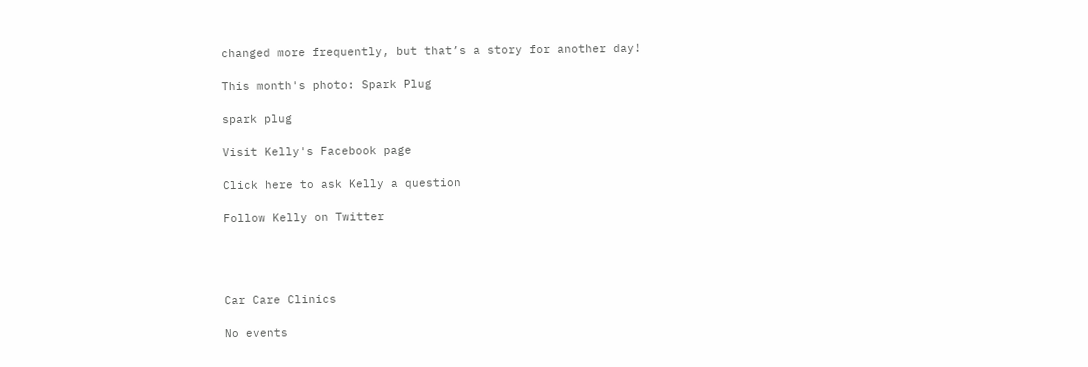changed more frequently, but that’s a story for another day!

This month's photo: Spark Plug

spark plug

Visit Kelly's Facebook page

Click here to ask Kelly a question

Follow Kelly on Twitter




Car Care Clinics

No events